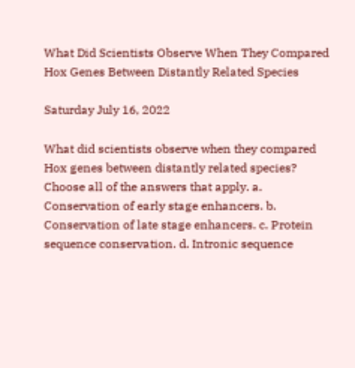What Did Scientists Observe When They Compared Hox Genes Between Distantly Related Species

Saturday July 16, 2022

What did scientists observe when they compared Hox genes between distantly related species? Choose all of the answers that apply. a. Conservation of early stage enhancers. b. Conservation of late stage enhancers. c. Protein sequence conservation. d. Intronic sequence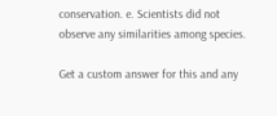conservation. e. Scientists did not observe any similarities among species.

Get a custom answer for this and any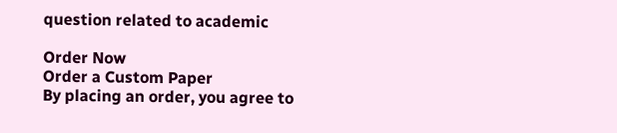question related to academic

Order Now
Order a Custom Paper
By placing an order, you agree to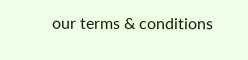our terms & conditions